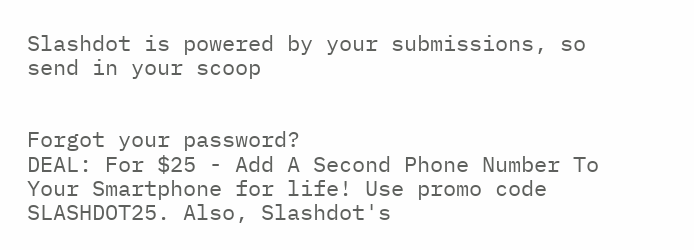Slashdot is powered by your submissions, so send in your scoop


Forgot your password?
DEAL: For $25 - Add A Second Phone Number To Your Smartphone for life! Use promo code SLASHDOT25. Also, Slashdot's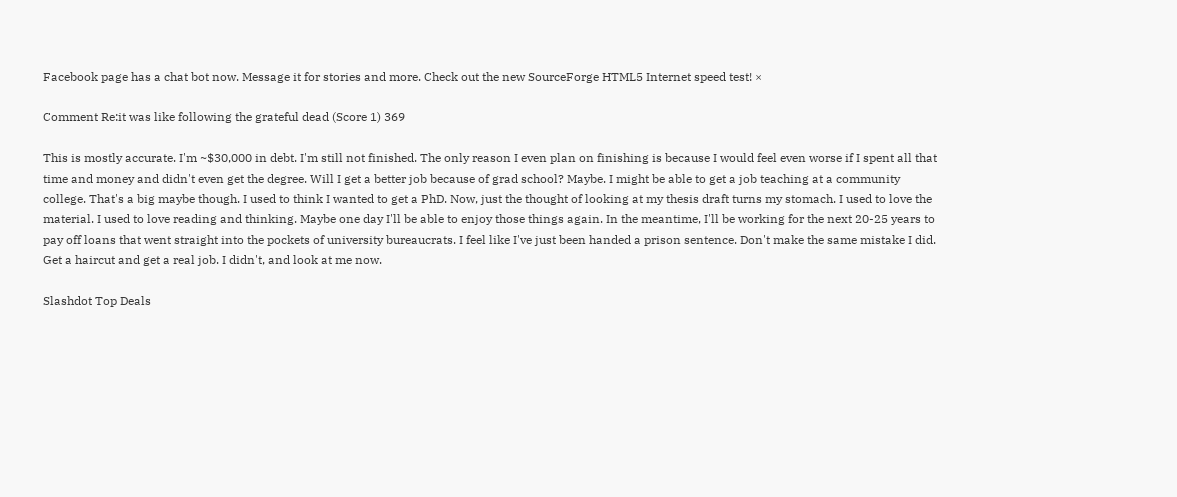Facebook page has a chat bot now. Message it for stories and more. Check out the new SourceForge HTML5 Internet speed test! ×

Comment Re:it was like following the grateful dead (Score 1) 369

This is mostly accurate. I'm ~$30,000 in debt. I'm still not finished. The only reason I even plan on finishing is because I would feel even worse if I spent all that time and money and didn't even get the degree. Will I get a better job because of grad school? Maybe. I might be able to get a job teaching at a community college. That's a big maybe though. I used to think I wanted to get a PhD. Now, just the thought of looking at my thesis draft turns my stomach. I used to love the material. I used to love reading and thinking. Maybe one day I'll be able to enjoy those things again. In the meantime, I'll be working for the next 20-25 years to pay off loans that went straight into the pockets of university bureaucrats. I feel like I've just been handed a prison sentence. Don't make the same mistake I did. Get a haircut and get a real job. I didn't, and look at me now.

Slashdot Top Deals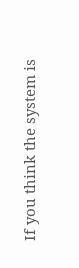If you think the system is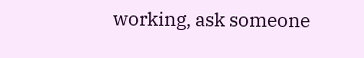working, ask someone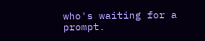who's waiting for a prompt.